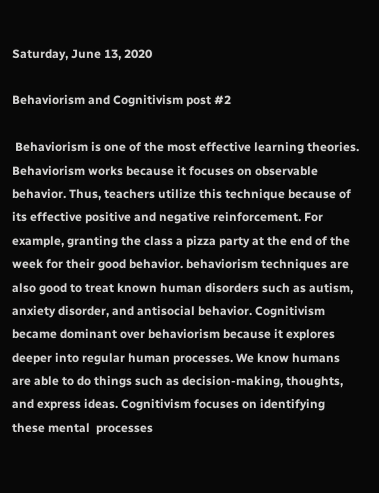Saturday, June 13, 2020

Behaviorism and Cognitivism post #2

 Behaviorism is one of the most effective learning theories. Behaviorism works because it focuses on observable behavior. Thus, teachers utilize this technique because of its effective positive and negative reinforcement. For example, granting the class a pizza party at the end of the week for their good behavior. behaviorism techniques are also good to treat known human disorders such as autism, anxiety disorder, and antisocial behavior. Cognitivism became dominant over behaviorism because it explores deeper into regular human processes. We know humans are able to do things such as decision-making, thoughts, and express ideas. Cognitivism focuses on identifying these mental  processes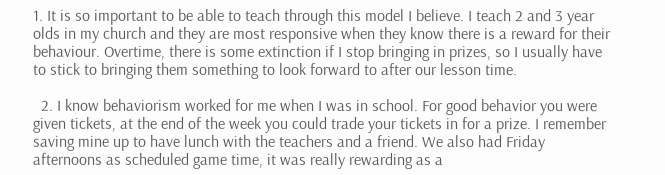1. It is so important to be able to teach through this model I believe. I teach 2 and 3 year olds in my church and they are most responsive when they know there is a reward for their behaviour. Overtime, there is some extinction if I stop bringing in prizes, so I usually have to stick to bringing them something to look forward to after our lesson time.

  2. I know behaviorism worked for me when I was in school. For good behavior you were given tickets, at the end of the week you could trade your tickets in for a prize. I remember saving mine up to have lunch with the teachers and a friend. We also had Friday afternoons as scheduled game time, it was really rewarding as a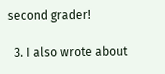second grader!

  3. I also wrote about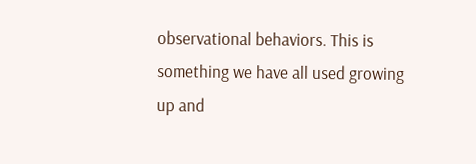observational behaviors. This is something we have all used growing up and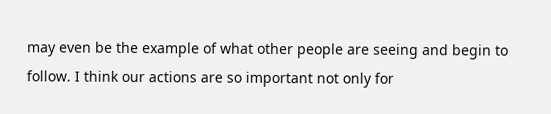may even be the example of what other people are seeing and begin to follow. I think our actions are so important not only for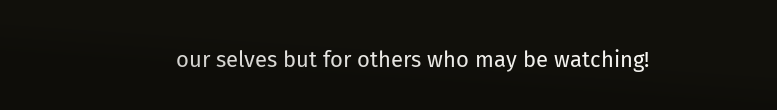our selves but for others who may be watching!